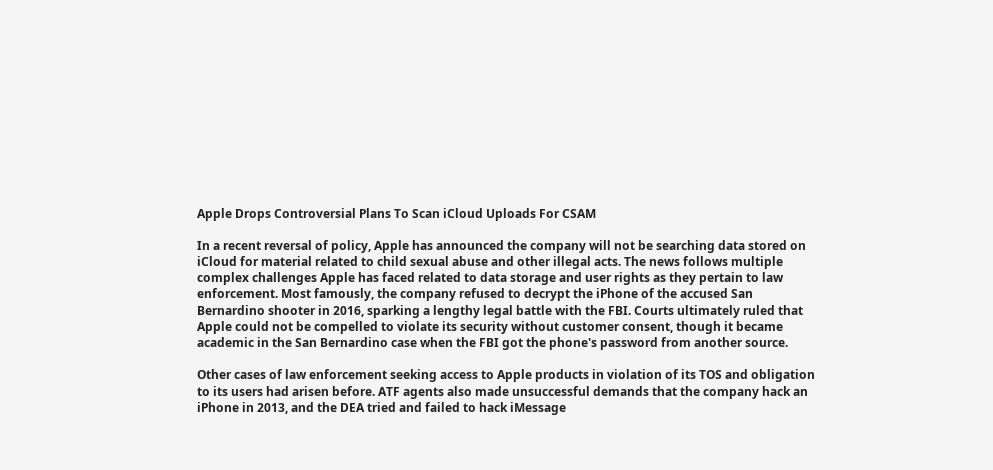Apple Drops Controversial Plans To Scan iCloud Uploads For CSAM

In a recent reversal of policy, Apple has announced the company will not be searching data stored on iCloud for material related to child sexual abuse and other illegal acts. The news follows multiple complex challenges Apple has faced related to data storage and user rights as they pertain to law enforcement. Most famously, the company refused to decrypt the iPhone of the accused San Bernardino shooter in 2016, sparking a lengthy legal battle with the FBI. Courts ultimately ruled that Apple could not be compelled to violate its security without customer consent, though it became academic in the San Bernardino case when the FBI got the phone's password from another source.

Other cases of law enforcement seeking access to Apple products in violation of its TOS and obligation to its users had arisen before. ATF agents also made unsuccessful demands that the company hack an iPhone in 2013, and the DEA tried and failed to hack iMessage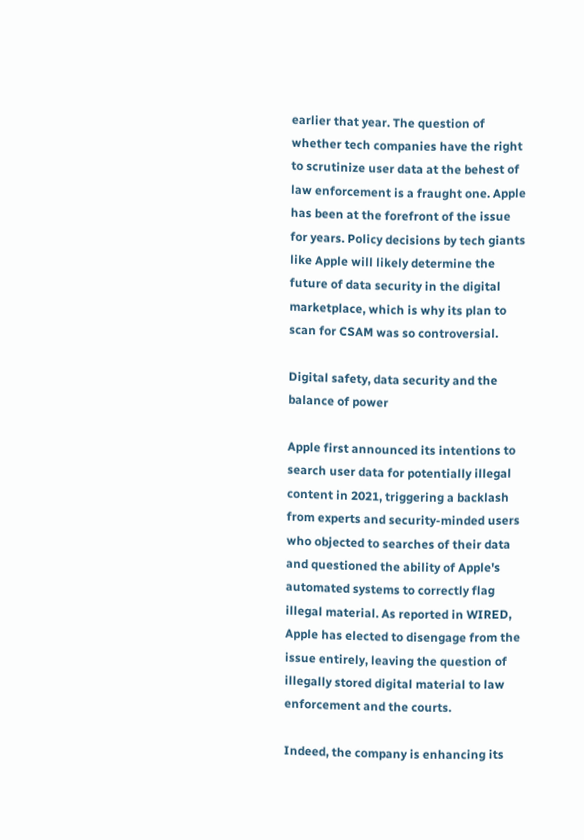earlier that year. The question of whether tech companies have the right to scrutinize user data at the behest of law enforcement is a fraught one. Apple has been at the forefront of the issue for years. Policy decisions by tech giants like Apple will likely determine the future of data security in the digital marketplace, which is why its plan to scan for CSAM was so controversial.

Digital safety, data security and the balance of power

Apple first announced its intentions to search user data for potentially illegal content in 2021, triggering a backlash from experts and security-minded users who objected to searches of their data and questioned the ability of Apple's automated systems to correctly flag illegal material. As reported in WIRED, Apple has elected to disengage from the issue entirely, leaving the question of illegally stored digital material to law enforcement and the courts.

Indeed, the company is enhancing its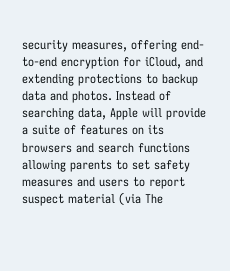security measures, offering end-to-end encryption for iCloud, and extending protections to backup data and photos. Instead of searching data, Apple will provide a suite of features on its browsers and search functions allowing parents to set safety measures and users to report suspect material (via The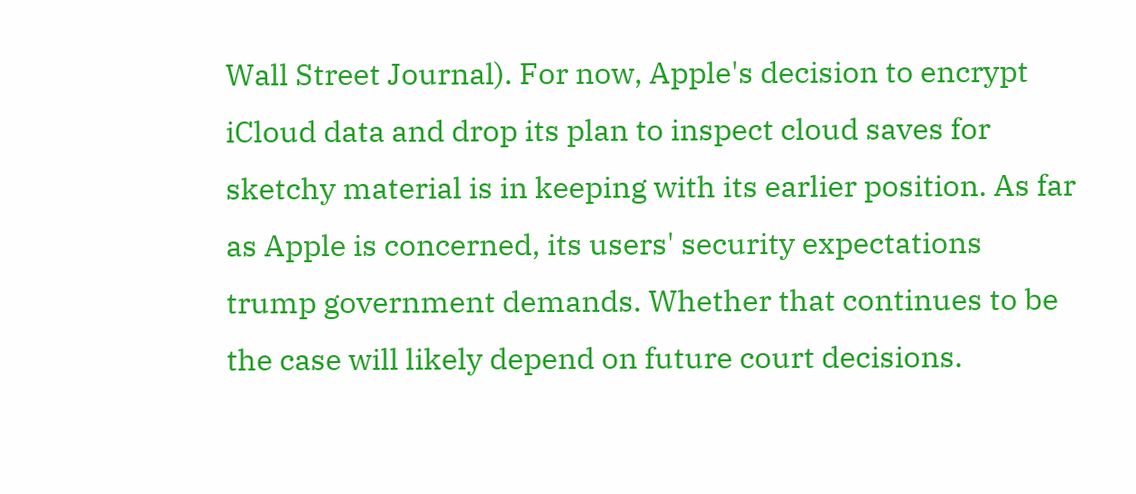Wall Street Journal). For now, Apple's decision to encrypt iCloud data and drop its plan to inspect cloud saves for sketchy material is in keeping with its earlier position. As far as Apple is concerned, its users' security expectations trump government demands. Whether that continues to be the case will likely depend on future court decisions.